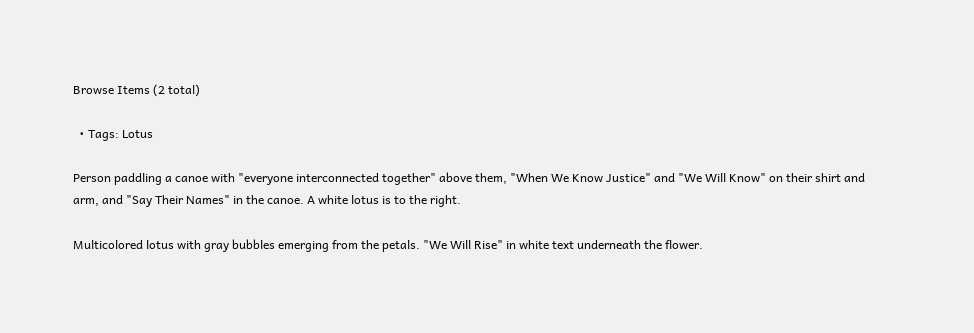Browse Items (2 total)

  • Tags: Lotus

Person paddling a canoe with "everyone interconnected together" above them, "When We Know Justice" and "We Will Know" on their shirt and arm, and "Say Their Names" in the canoe. A white lotus is to the right.

Multicolored lotus with gray bubbles emerging from the petals. "We Will Rise" in white text underneath the flower.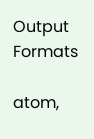Output Formats

atom,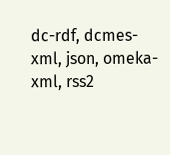dc-rdf, dcmes-xml, json, omeka-xml, rss2